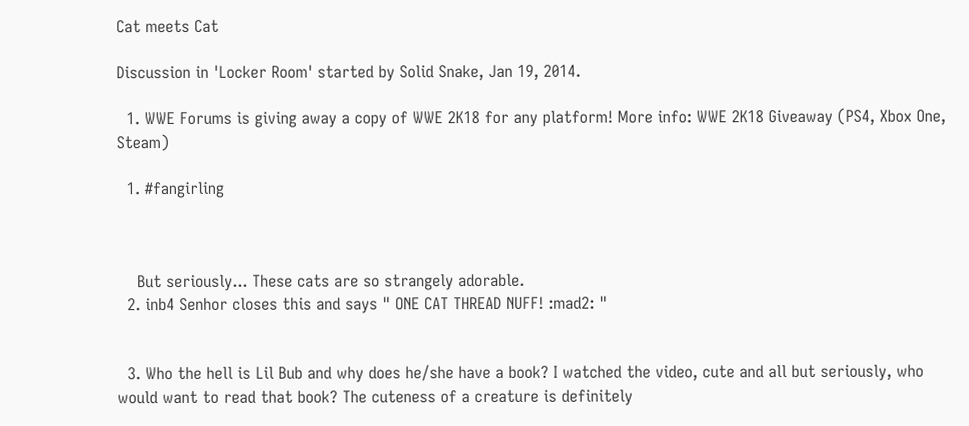Cat meets Cat

Discussion in 'Locker Room' started by Solid Snake, Jan 19, 2014.

  1. WWE Forums is giving away a copy of WWE 2K18 for any platform! More info: WWE 2K18 Giveaway (PS4, Xbox One, Steam)

  1. #fangirling



    But seriously... These cats are so strangely adorable.
  2. inb4 Senhor closes this and says " ONE CAT THREAD NUFF! :mad2: "


  3. Who the hell is Lil Bub and why does he/she have a book? I watched the video, cute and all but seriously, who would want to read that book? The cuteness of a creature is definitely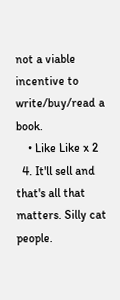not a viable incentive to write/buy/read a book.
    • Like Like x 2
  4. It'll sell and that's all that matters. Silly cat people.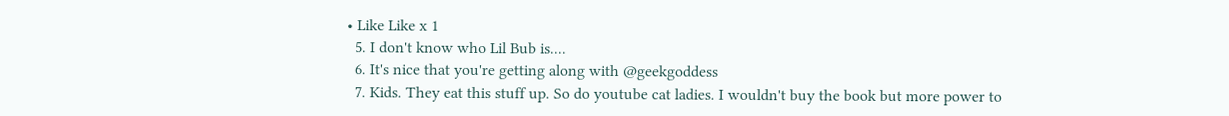• Like Like x 1
  5. I don't know who Lil Bub is....
  6. It's nice that you're getting along with @geekgoddess
  7. Kids. They eat this stuff up. So do youtube cat ladies. I wouldn't buy the book but more power to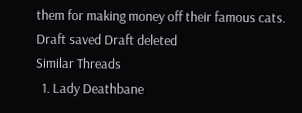them for making money off their famous cats.
Draft saved Draft deleted
Similar Threads
  1. Lady Deathbane